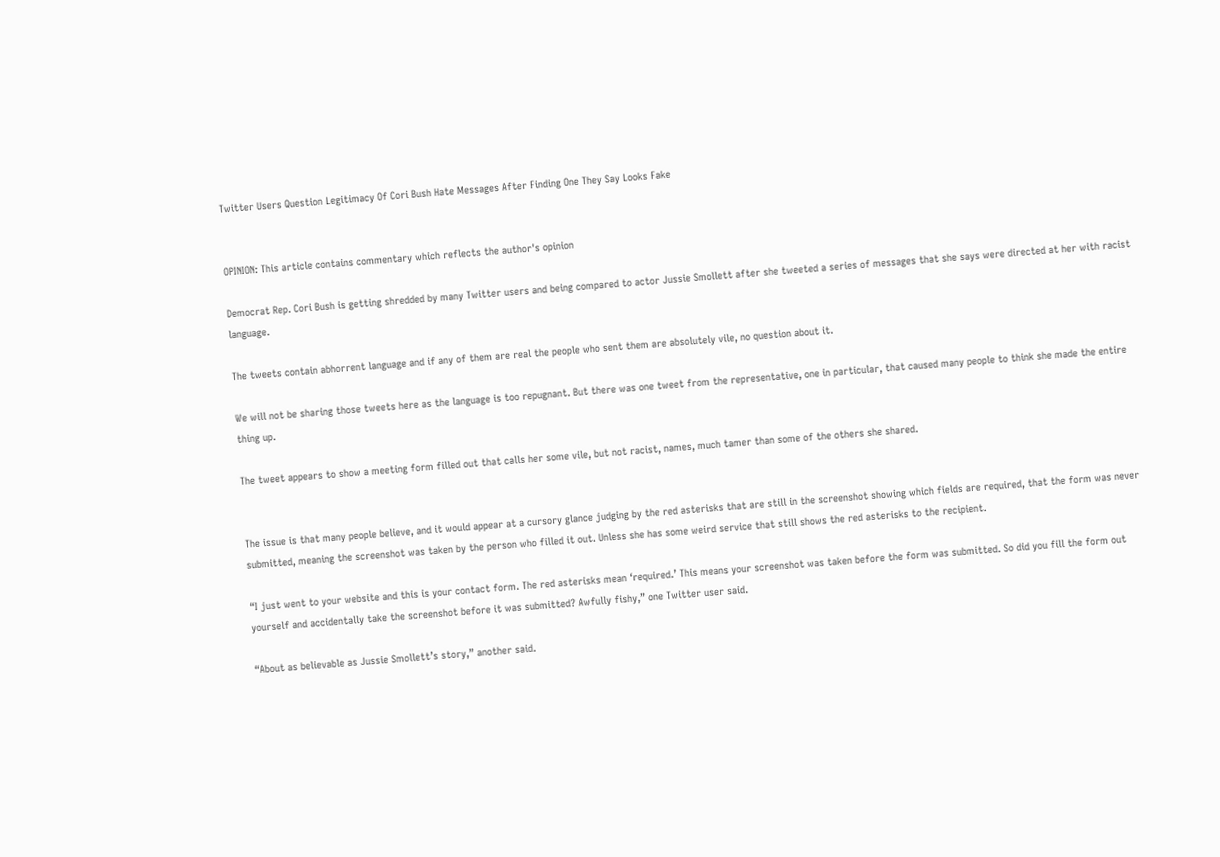Twitter Users Question Legitimacy Of Cori Bush Hate Messages After Finding One They Say Looks Fake


OPINION: This article contains commentary which reflects the author's opinion

Democrat Rep. Cori Bush is getting shredded by many Twitter users and being compared to actor Jussie Smollett after she tweeted a series of messages that she says were directed at her with racist language.

The tweets contain abhorrent language and if any of them are real the people who sent them are absolutely vile, no question about it.

We will not be sharing those tweets here as the language is too repugnant. But there was one tweet from the representative, one in particular, that caused many people to think she made the entire thing up.

The tweet appears to show a meeting form filled out that calls her some vile, but not racist, names, much tamer than some of the others she shared.


The issue is that many people believe, and it would appear at a cursory glance judging by the red asterisks that are still in the screenshot showing which fields are required, that the form was never submitted, meaning the screenshot was taken by the person who filled it out. Unless she has some weird service that still shows the red asterisks to the recipient.

“I just went to your website and this is your contact form. The red asterisks mean ‘required.’ This means your screenshot was taken before the form was submitted. So did you fill the form out yourself and accidentally take the screenshot before it was submitted? Awfully fishy,” one Twitter user said.

“About as believable as Jussie Smollett’s story,” another said.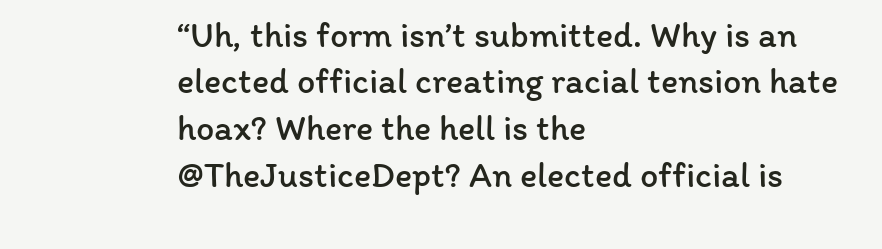“Uh, this form isn’t submitted. Why is an elected official creating racial tension hate hoax? Where the hell is the @TheJusticeDept? An elected official is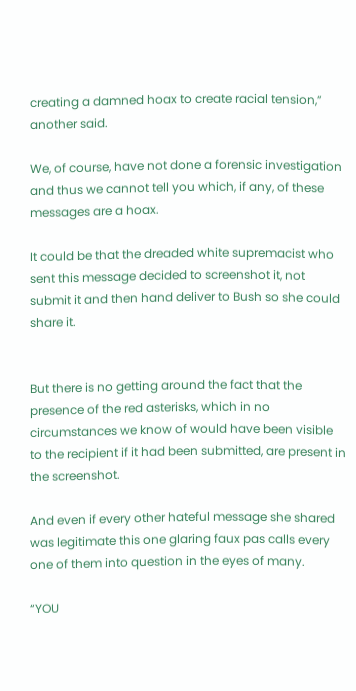creating a damned hoax to create racial tension,” another said.

We, of course, have not done a forensic investigation and thus we cannot tell you which, if any, of these messages are a hoax.

It could be that the dreaded white supremacist who sent this message decided to screenshot it, not submit it and then hand deliver to Bush so she could share it.


But there is no getting around the fact that the presence of the red asterisks, which in no circumstances we know of would have been visible to the recipient if it had been submitted, are present in the screenshot.

And even if every other hateful message she shared was legitimate this one glaring faux pas calls every one of them into question in the eyes of many.

“YOU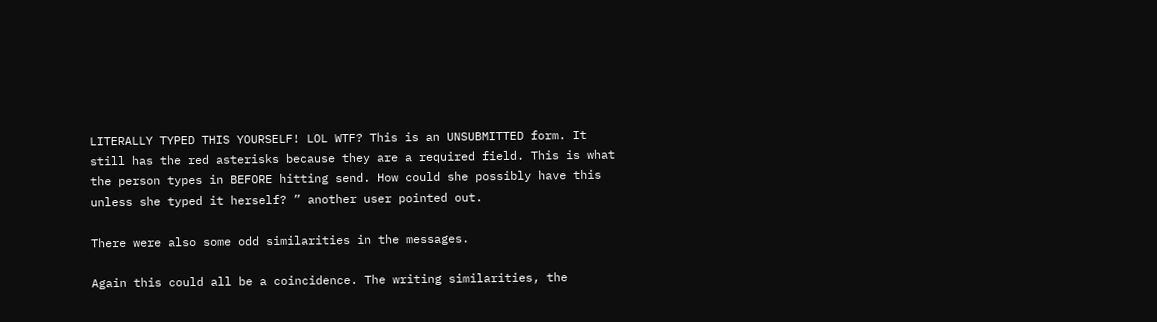LITERALLY TYPED THIS YOURSELF! LOL WTF? This is an UNSUBMITTED form. It still has the red asterisks because they are a required field. This is what the person types in BEFORE hitting send. How could she possibly have this unless she typed it herself? ” another user pointed out.

There were also some odd similarities in the messages.

Again this could all be a coincidence. The writing similarities, the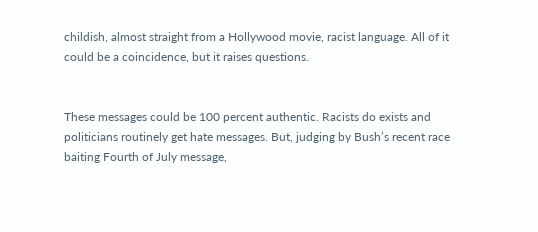childish, almost straight from a Hollywood movie, racist language. All of it could be a coincidence, but it raises questions.


These messages could be 100 percent authentic. Racists do exists and politicians routinely get hate messages. But, judging by Bush’s recent race baiting Fourth of July message,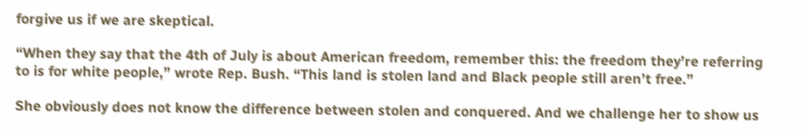forgive us if we are skeptical.

“When they say that the 4th of July is about American freedom, remember this: the freedom they’re referring to is for white people,” wrote Rep. Bush. “This land is stolen land and Black people still aren’t free.”

She obviously does not know the difference between stolen and conquered. And we challenge her to show us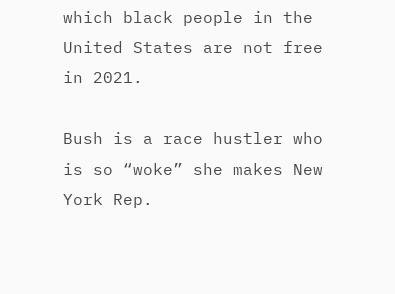which black people in the United States are not free in 2021.

Bush is a race hustler who is so “woke” she makes New York Rep.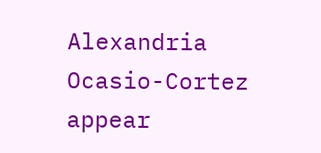Alexandria Ocasio-Cortez appear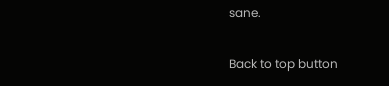sane.

Back to top button